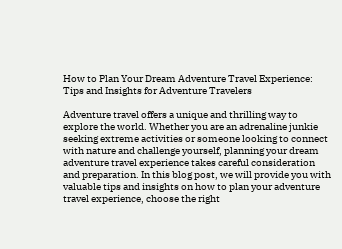How to Plan Your Dream Adventure Travel Experience: Tips and Insights for Adventure Travelers

Adventure travel offers a unique and thrilling way to explore the world. Whether you are an adrenaline junkie seeking extreme activities or someone looking to connect with nature and challenge yourself, planning your dream adventure travel experience takes careful consideration and preparation. In this blog post, we will provide you with valuable tips and insights on how to plan your adventure travel experience, choose the right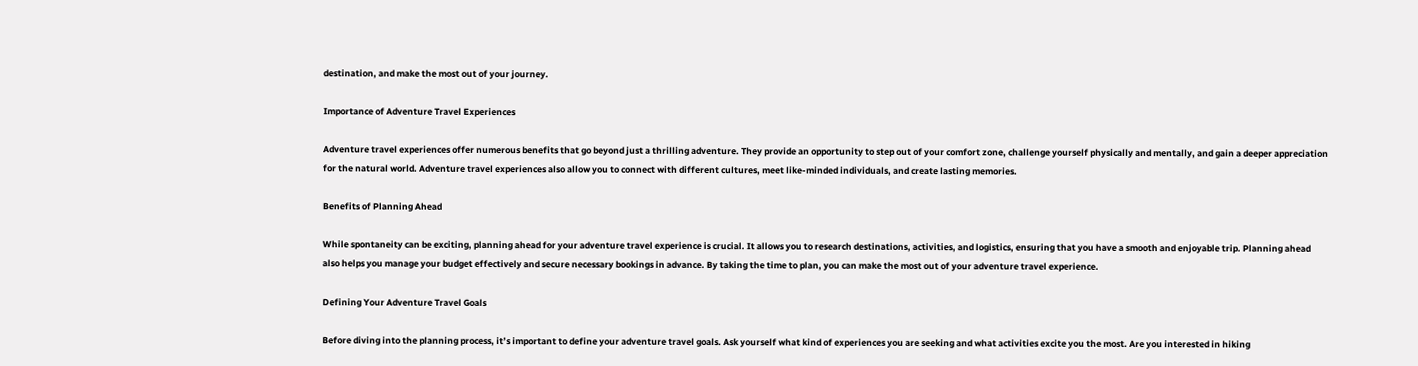destination, and make the most out of your journey.

Importance of Adventure Travel Experiences

Adventure travel experiences offer numerous benefits that go beyond just a thrilling adventure. They provide an opportunity to step out of your comfort zone, challenge yourself physically and mentally, and gain a deeper appreciation for the natural world. Adventure travel experiences also allow you to connect with different cultures, meet like-minded individuals, and create lasting memories.

Benefits of Planning Ahead

While spontaneity can be exciting, planning ahead for your adventure travel experience is crucial. It allows you to research destinations, activities, and logistics, ensuring that you have a smooth and enjoyable trip. Planning ahead also helps you manage your budget effectively and secure necessary bookings in advance. By taking the time to plan, you can make the most out of your adventure travel experience.

Defining Your Adventure Travel Goals

Before diving into the planning process, it’s important to define your adventure travel goals. Ask yourself what kind of experiences you are seeking and what activities excite you the most. Are you interested in hiking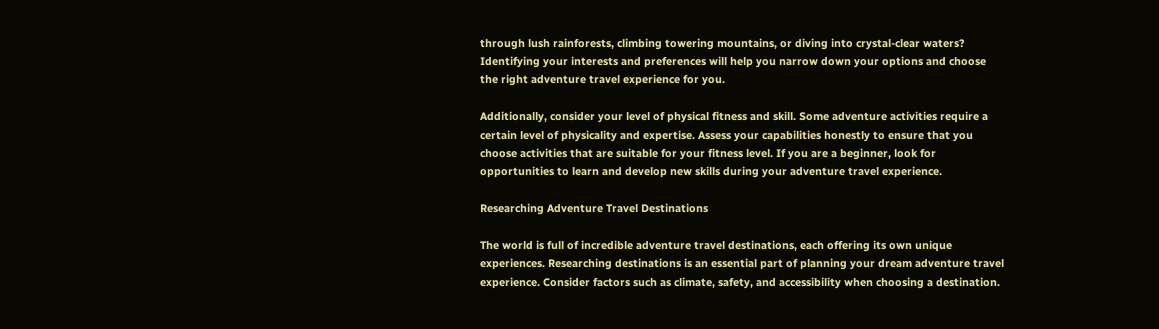through lush rainforests, climbing towering mountains, or diving into crystal-clear waters? Identifying your interests and preferences will help you narrow down your options and choose the right adventure travel experience for you.

Additionally, consider your level of physical fitness and skill. Some adventure activities require a certain level of physicality and expertise. Assess your capabilities honestly to ensure that you choose activities that are suitable for your fitness level. If you are a beginner, look for opportunities to learn and develop new skills during your adventure travel experience.

Researching Adventure Travel Destinations

The world is full of incredible adventure travel destinations, each offering its own unique experiences. Researching destinations is an essential part of planning your dream adventure travel experience. Consider factors such as climate, safety, and accessibility when choosing a destination.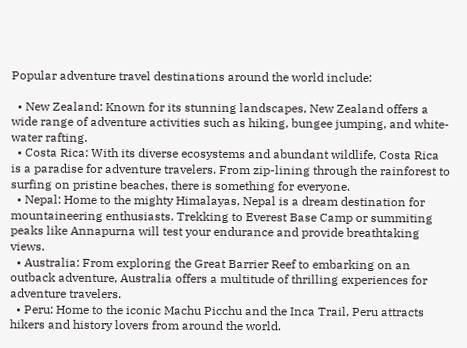Popular adventure travel destinations around the world include:

  • New Zealand: Known for its stunning landscapes, New Zealand offers a wide range of adventure activities such as hiking, bungee jumping, and white-water rafting.
  • Costa Rica: With its diverse ecosystems and abundant wildlife, Costa Rica is a paradise for adventure travelers. From zip-lining through the rainforest to surfing on pristine beaches, there is something for everyone.
  • Nepal: Home to the mighty Himalayas, Nepal is a dream destination for mountaineering enthusiasts. Trekking to Everest Base Camp or summiting peaks like Annapurna will test your endurance and provide breathtaking views.
  • Australia: From exploring the Great Barrier Reef to embarking on an outback adventure, Australia offers a multitude of thrilling experiences for adventure travelers.
  • Peru: Home to the iconic Machu Picchu and the Inca Trail, Peru attracts hikers and history lovers from around the world.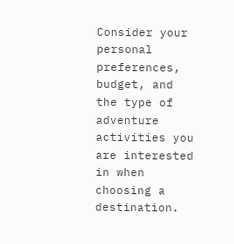Consider your personal preferences, budget, and the type of adventure activities you are interested in when choosing a destination.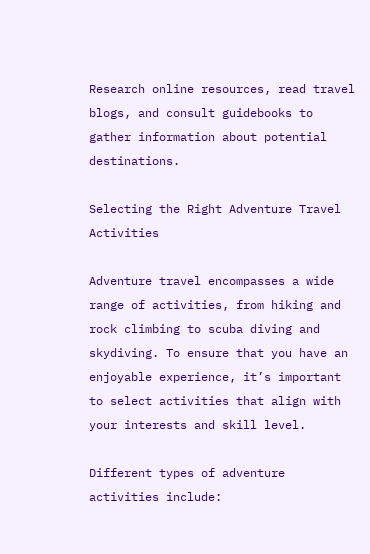Research online resources, read travel blogs, and consult guidebooks to gather information about potential destinations.

Selecting the Right Adventure Travel Activities

Adventure travel encompasses a wide range of activities, from hiking and rock climbing to scuba diving and skydiving. To ensure that you have an enjoyable experience, it’s important to select activities that align with your interests and skill level.

Different types of adventure activities include: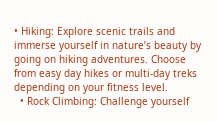• Hiking: Explore scenic trails and immerse yourself in nature’s beauty by going on hiking adventures. Choose from easy day hikes or multi-day treks depending on your fitness level.
  • Rock Climbing: Challenge yourself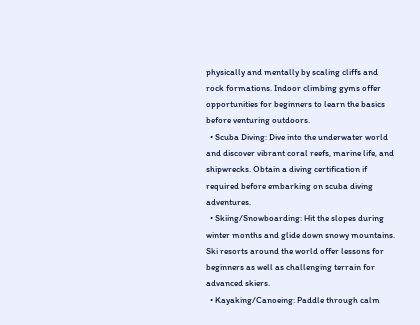physically and mentally by scaling cliffs and rock formations. Indoor climbing gyms offer opportunities for beginners to learn the basics before venturing outdoors.
  • Scuba Diving: Dive into the underwater world and discover vibrant coral reefs, marine life, and shipwrecks. Obtain a diving certification if required before embarking on scuba diving adventures.
  • Skiing/Snowboarding: Hit the slopes during winter months and glide down snowy mountains. Ski resorts around the world offer lessons for beginners as well as challenging terrain for advanced skiers.
  • Kayaking/Canoeing: Paddle through calm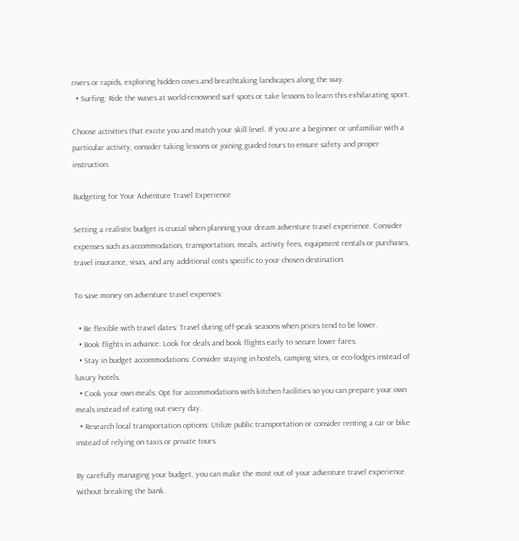rivers or rapids, exploring hidden coves and breathtaking landscapes along the way.
  • Surfing: Ride the waves at world-renowned surf spots or take lessons to learn this exhilarating sport.

Choose activities that excite you and match your skill level. If you are a beginner or unfamiliar with a particular activity, consider taking lessons or joining guided tours to ensure safety and proper instruction.

Budgeting for Your Adventure Travel Experience

Setting a realistic budget is crucial when planning your dream adventure travel experience. Consider expenses such as accommodation, transportation, meals, activity fees, equipment rentals or purchases, travel insurance, visas, and any additional costs specific to your chosen destination.

To save money on adventure travel expenses:

  • Be flexible with travel dates: Travel during off-peak seasons when prices tend to be lower.
  • Book flights in advance: Look for deals and book flights early to secure lower fares.
  • Stay in budget accommodations: Consider staying in hostels, camping sites, or eco-lodges instead of luxury hotels.
  • Cook your own meals: Opt for accommodations with kitchen facilities so you can prepare your own meals instead of eating out every day.
  • Research local transportation options: Utilize public transportation or consider renting a car or bike instead of relying on taxis or private tours.

By carefully managing your budget, you can make the most out of your adventure travel experience without breaking the bank.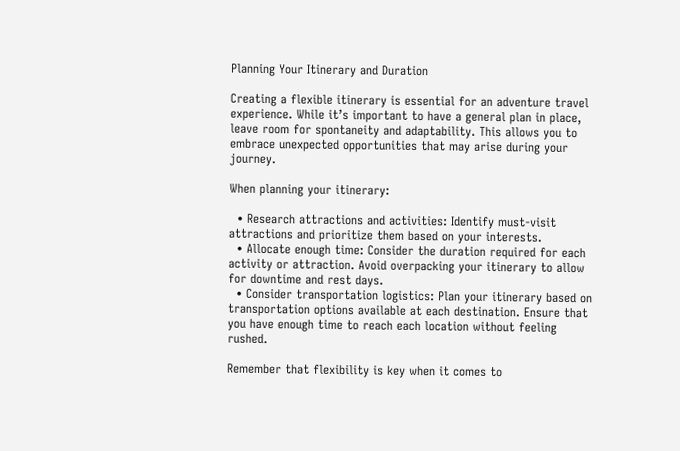Planning Your Itinerary and Duration

Creating a flexible itinerary is essential for an adventure travel experience. While it’s important to have a general plan in place, leave room for spontaneity and adaptability. This allows you to embrace unexpected opportunities that may arise during your journey.

When planning your itinerary:

  • Research attractions and activities: Identify must-visit attractions and prioritize them based on your interests.
  • Allocate enough time: Consider the duration required for each activity or attraction. Avoid overpacking your itinerary to allow for downtime and rest days.
  • Consider transportation logistics: Plan your itinerary based on transportation options available at each destination. Ensure that you have enough time to reach each location without feeling rushed.

Remember that flexibility is key when it comes to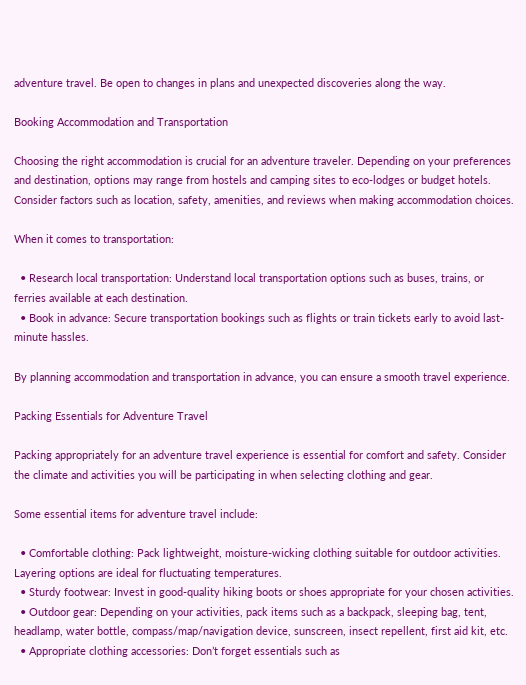adventure travel. Be open to changes in plans and unexpected discoveries along the way.

Booking Accommodation and Transportation

Choosing the right accommodation is crucial for an adventure traveler. Depending on your preferences and destination, options may range from hostels and camping sites to eco-lodges or budget hotels. Consider factors such as location, safety, amenities, and reviews when making accommodation choices.

When it comes to transportation:

  • Research local transportation: Understand local transportation options such as buses, trains, or ferries available at each destination.
  • Book in advance: Secure transportation bookings such as flights or train tickets early to avoid last-minute hassles.

By planning accommodation and transportation in advance, you can ensure a smooth travel experience.

Packing Essentials for Adventure Travel

Packing appropriately for an adventure travel experience is essential for comfort and safety. Consider the climate and activities you will be participating in when selecting clothing and gear.

Some essential items for adventure travel include:

  • Comfortable clothing: Pack lightweight, moisture-wicking clothing suitable for outdoor activities. Layering options are ideal for fluctuating temperatures.
  • Sturdy footwear: Invest in good-quality hiking boots or shoes appropriate for your chosen activities.
  • Outdoor gear: Depending on your activities, pack items such as a backpack, sleeping bag, tent, headlamp, water bottle, compass/map/navigation device, sunscreen, insect repellent, first aid kit, etc.
  • Appropriate clothing accessories: Don’t forget essentials such as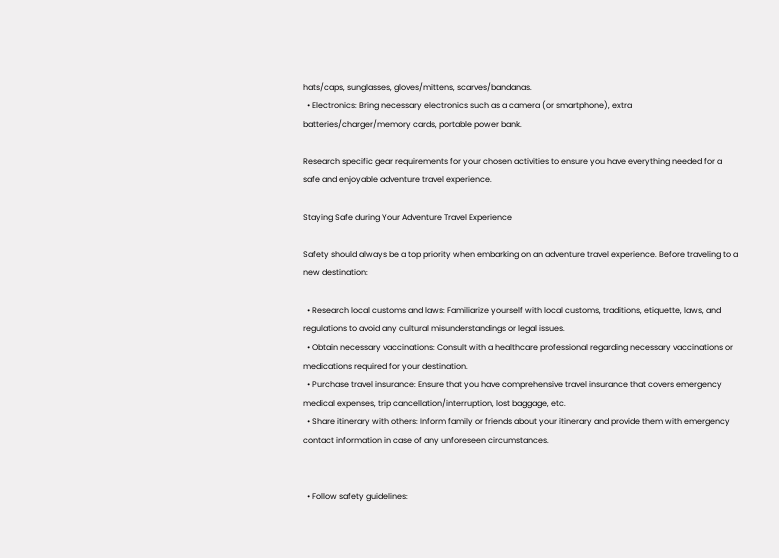hats/caps, sunglasses, gloves/mittens, scarves/bandanas.
  • Electronics: Bring necessary electronics such as a camera (or smartphone), extra batteries/charger/memory cards, portable power bank.

Research specific gear requirements for your chosen activities to ensure you have everything needed for a safe and enjoyable adventure travel experience.

Staying Safe during Your Adventure Travel Experience

Safety should always be a top priority when embarking on an adventure travel experience. Before traveling to a new destination:

  • Research local customs and laws: Familiarize yourself with local customs, traditions, etiquette, laws, and regulations to avoid any cultural misunderstandings or legal issues.
  • Obtain necessary vaccinations: Consult with a healthcare professional regarding necessary vaccinations or medications required for your destination.
  • Purchase travel insurance: Ensure that you have comprehensive travel insurance that covers emergency medical expenses, trip cancellation/interruption, lost baggage, etc.
  • Share itinerary with others: Inform family or friends about your itinerary and provide them with emergency contact information in case of any unforeseen circumstances.


  • Follow safety guidelines: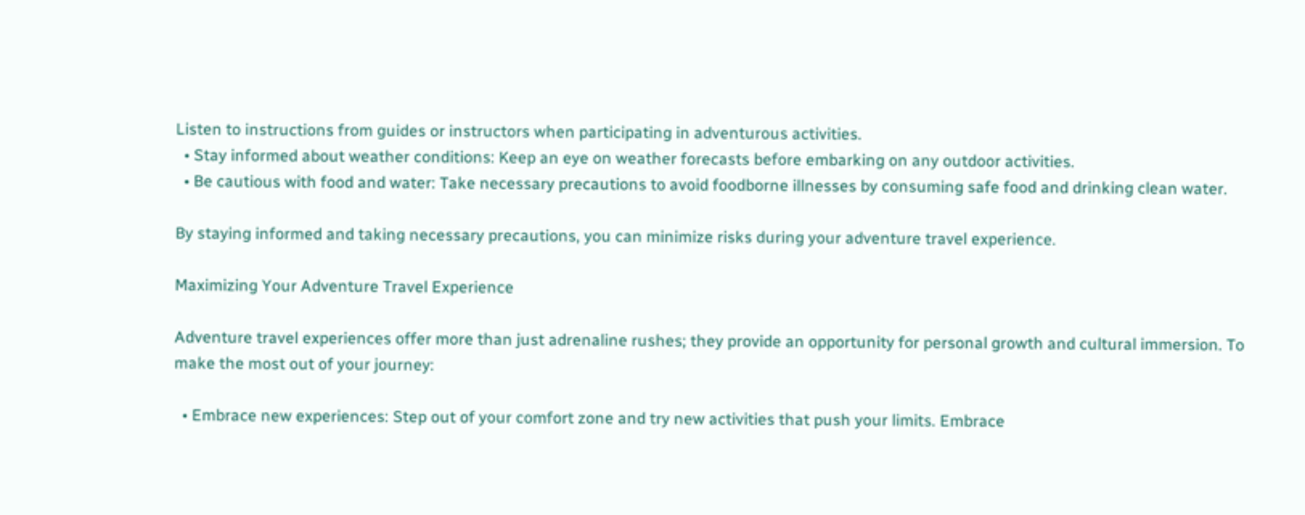Listen to instructions from guides or instructors when participating in adventurous activities.
  • Stay informed about weather conditions: Keep an eye on weather forecasts before embarking on any outdoor activities.
  • Be cautious with food and water: Take necessary precautions to avoid foodborne illnesses by consuming safe food and drinking clean water.

By staying informed and taking necessary precautions, you can minimize risks during your adventure travel experience.

Maximizing Your Adventure Travel Experience

Adventure travel experiences offer more than just adrenaline rushes; they provide an opportunity for personal growth and cultural immersion. To make the most out of your journey:

  • Embrace new experiences: Step out of your comfort zone and try new activities that push your limits. Embrace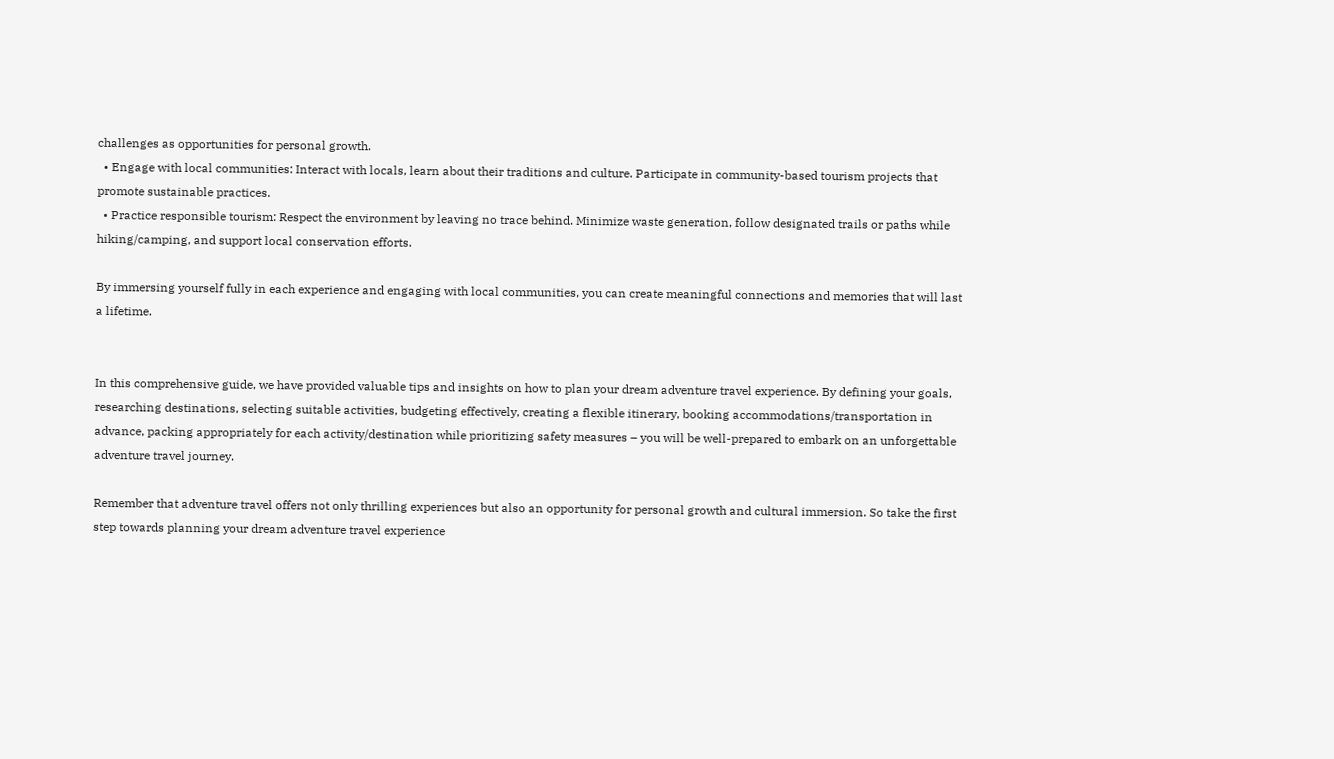challenges as opportunities for personal growth.
  • Engage with local communities: Interact with locals, learn about their traditions and culture. Participate in community-based tourism projects that promote sustainable practices.
  • Practice responsible tourism: Respect the environment by leaving no trace behind. Minimize waste generation, follow designated trails or paths while hiking/camping, and support local conservation efforts.

By immersing yourself fully in each experience and engaging with local communities, you can create meaningful connections and memories that will last a lifetime.


In this comprehensive guide, we have provided valuable tips and insights on how to plan your dream adventure travel experience. By defining your goals, researching destinations, selecting suitable activities, budgeting effectively, creating a flexible itinerary, booking accommodations/transportation in advance, packing appropriately for each activity/destination while prioritizing safety measures – you will be well-prepared to embark on an unforgettable adventure travel journey.

Remember that adventure travel offers not only thrilling experiences but also an opportunity for personal growth and cultural immersion. So take the first step towards planning your dream adventure travel experience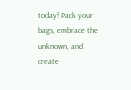today! Pack your bags, embrace the unknown, and create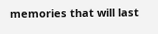memories that will last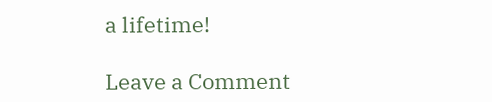a lifetime!

Leave a Comment